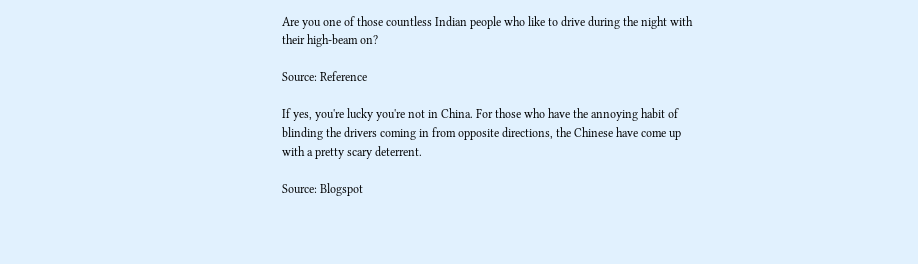Are you one of those countless Indian people who like to drive during the night with their high-beam on?

Source: Reference

If yes, you're lucky you're not in China. For those who have the annoying habit of blinding the drivers coming in from opposite directions, the Chinese have come up with a pretty scary deterrent.

Source: Blogspot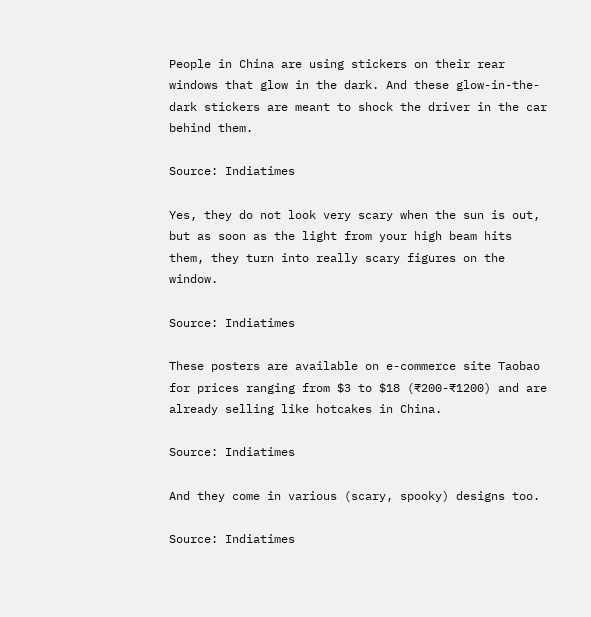People in China are using stickers on their rear windows that glow in the dark. And these glow-in-the-dark stickers are meant to shock the driver in the car behind them.

Source: Indiatimes

Yes, they do not look very scary when the sun is out, but as soon as the light from your high beam hits them, they turn into really scary figures on the window.

Source: Indiatimes

These posters are available on e-commerce site Taobao for prices ranging from $3 to $18 (₹200-₹1200) and are already selling like hotcakes in China.

Source: Indiatimes

And they come in various (scary, spooky) designs too.

Source: Indiatimes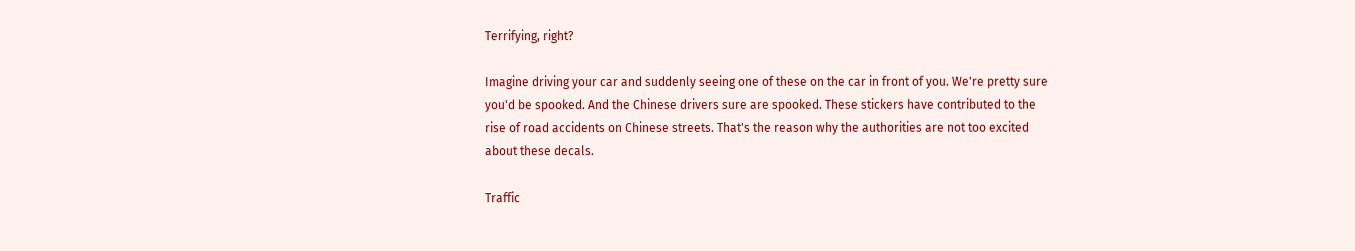Terrifying, right?

Imagine driving your car and suddenly seeing one of these on the car in front of you. We're pretty sure you'd be spooked. And the Chinese drivers sure are spooked. These stickers have contributed to the rise of road accidents on Chinese streets. That's the reason why the authorities are not too excited about these decals.

Traffic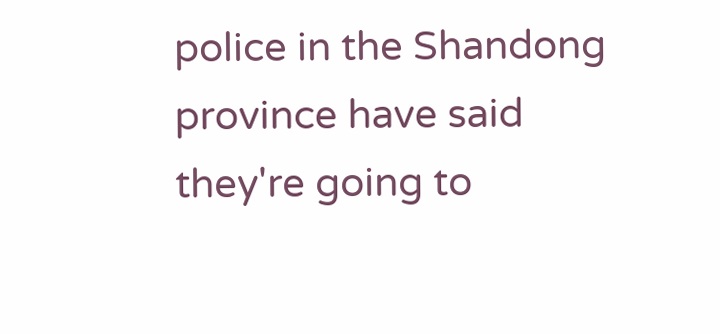police in the Shandong province have said they're going to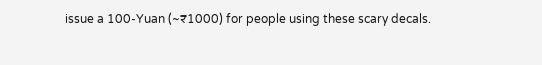issue a 100-Yuan (~₹1000) for people using these scary decals.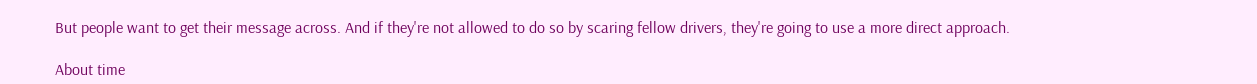But people want to get their message across. And if they're not allowed to do so by scaring fellow drivers, they're going to use a more direct approach.

About time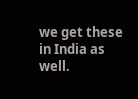we get these in India as well.